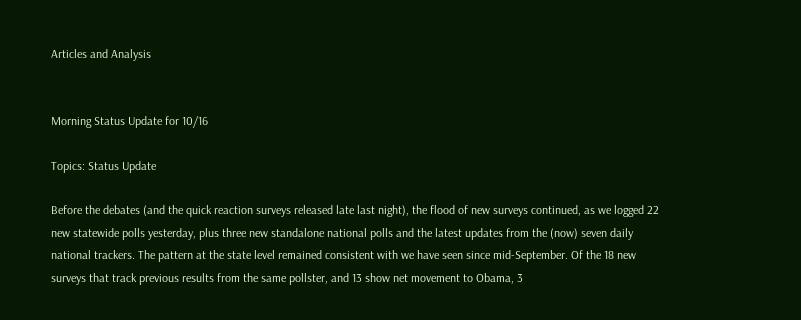Articles and Analysis


Morning Status Update for 10/16

Topics: Status Update

Before the debates (and the quick reaction surveys released late last night), the flood of new surveys continued, as we logged 22 new statewide polls yesterday, plus three new standalone national polls and the latest updates from the (now) seven daily national trackers. The pattern at the state level remained consistent with we have seen since mid-September. Of the 18 new surveys that track previous results from the same pollster, and 13 show net movement to Obama, 3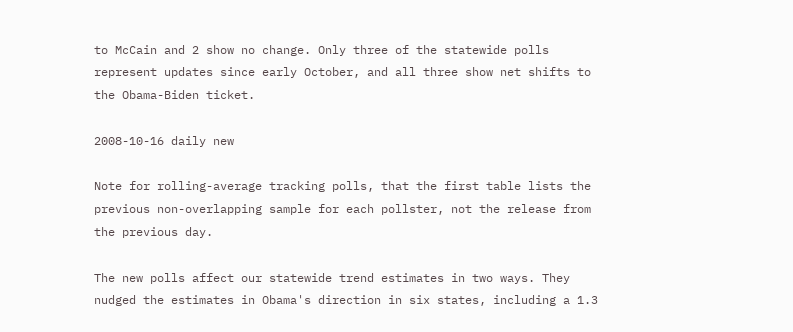to McCain and 2 show no change. Only three of the statewide polls represent updates since early October, and all three show net shifts to the Obama-Biden ticket.

2008-10-16 daily new

Note for rolling-average tracking polls, that the first table lists the previous non-overlapping sample for each pollster, not the release from the previous day.

The new polls affect our statewide trend estimates in two ways. They nudged the estimates in Obama's direction in six states, including a 1.3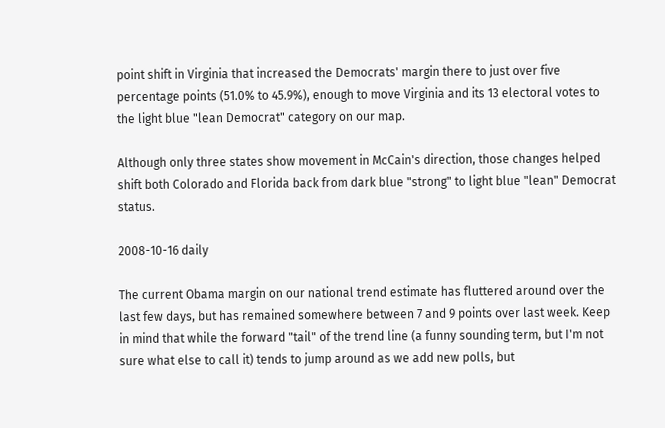point shift in Virginia that increased the Democrats' margin there to just over five percentage points (51.0% to 45.9%), enough to move Virginia and its 13 electoral votes to the light blue "lean Democrat" category on our map.

Although only three states show movement in McCain's direction, those changes helped shift both Colorado and Florida back from dark blue "strong" to light blue "lean" Democrat status.

2008-10-16 daily

The current Obama margin on our national trend estimate has fluttered around over the last few days, but has remained somewhere between 7 and 9 points over last week. Keep in mind that while the forward "tail" of the trend line (a funny sounding term, but I'm not sure what else to call it) tends to jump around as we add new polls, but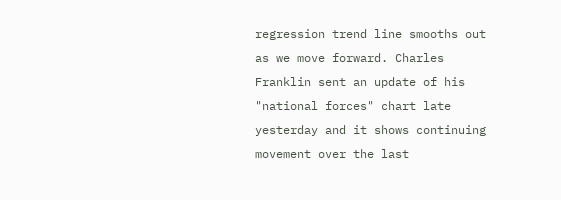regression trend line smooths out as we move forward. Charles Franklin sent an update of his "national forces" chart late yesterday and it shows continuing movement over the last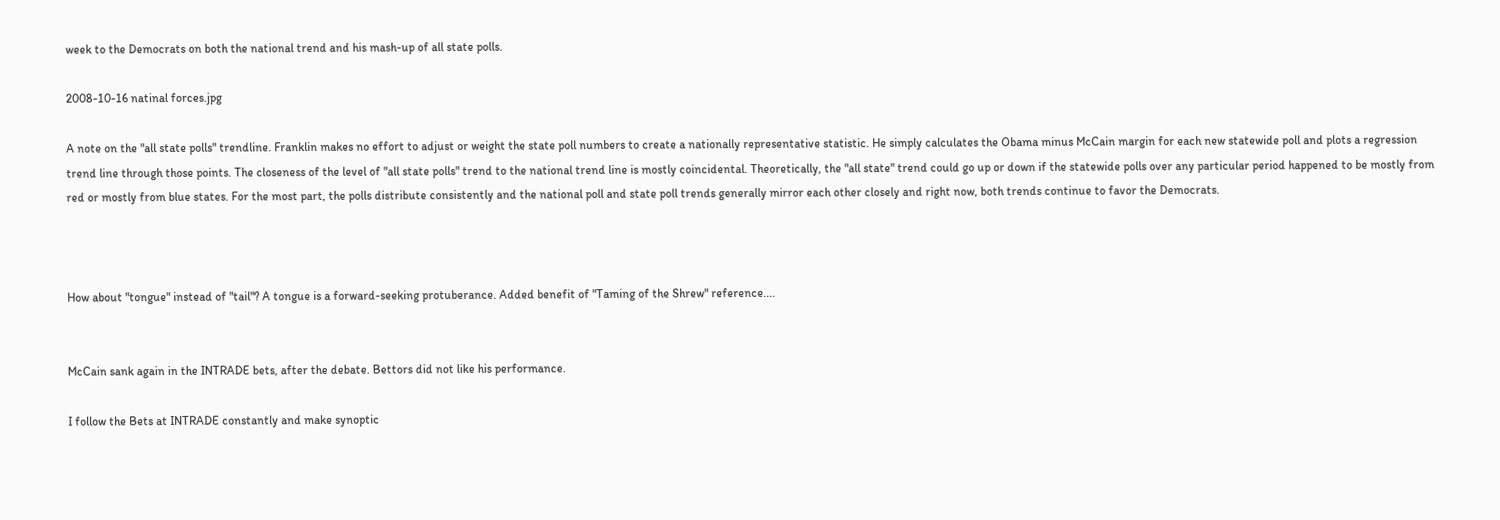week to the Democrats on both the national trend and his mash-up of all state polls.

2008-10-16 natinal forces.jpg

A note on the "all state polls" trendline. Franklin makes no effort to adjust or weight the state poll numbers to create a nationally representative statistic. He simply calculates the Obama minus McCain margin for each new statewide poll and plots a regression trend line through those points. The closeness of the level of "all state polls" trend to the national trend line is mostly coincidental. Theoretically, the "all state" trend could go up or down if the statewide polls over any particular period happened to be mostly from red or mostly from blue states. For the most part, the polls distribute consistently and the national poll and state poll trends generally mirror each other closely and right now, both trends continue to favor the Democrats.



How about "tongue" instead of "tail"? A tongue is a forward-seeking protuberance. Added benefit of "Taming of the Shrew" reference....


McCain sank again in the INTRADE bets, after the debate. Bettors did not like his performance.

I follow the Bets at INTRADE constantly and make synoptic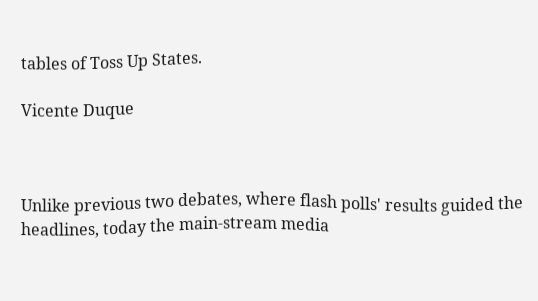tables of Toss Up States.

Vicente Duque



Unlike previous two debates, where flash polls' results guided the headlines, today the main-stream media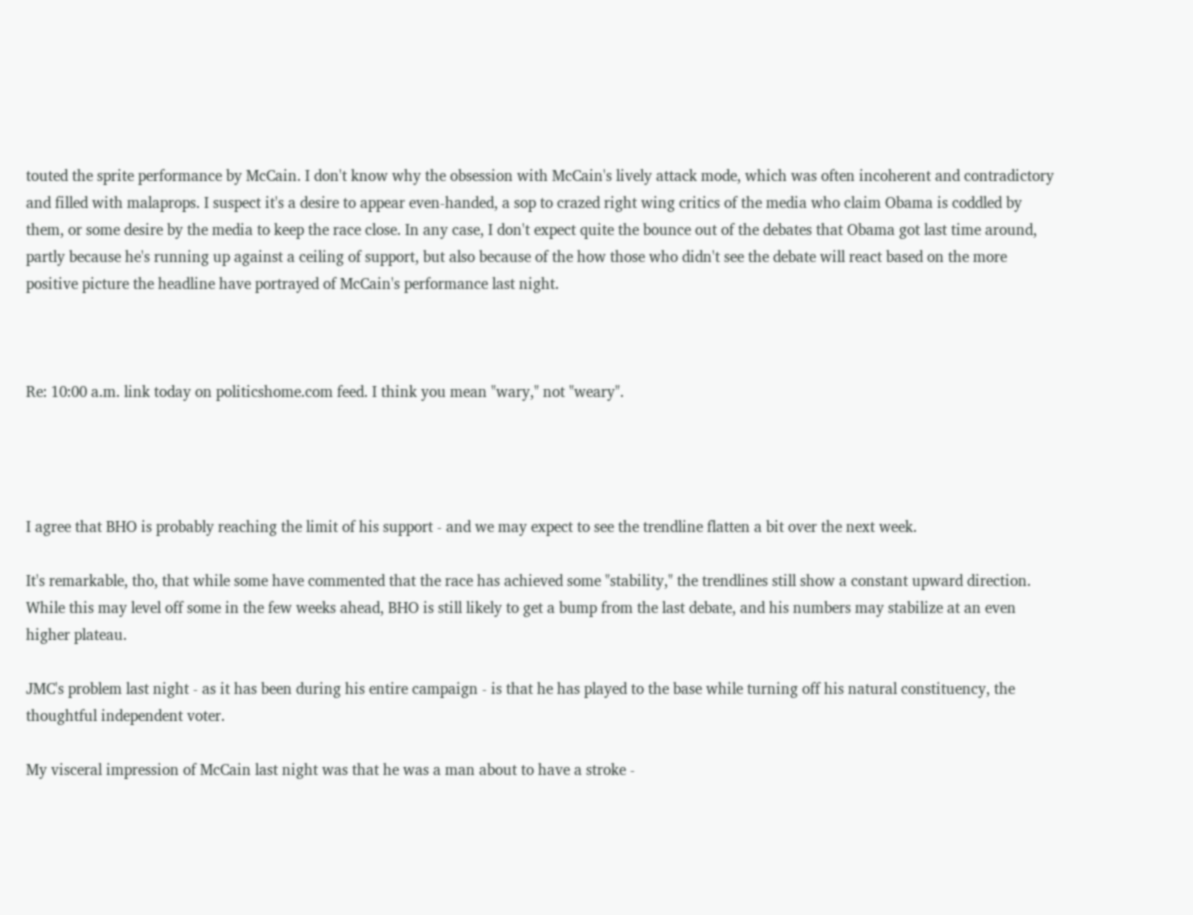touted the sprite performance by McCain. I don't know why the obsession with McCain's lively attack mode, which was often incoherent and contradictory and filled with malaprops. I suspect it's a desire to appear even-handed, a sop to crazed right wing critics of the media who claim Obama is coddled by them, or some desire by the media to keep the race close. In any case, I don't expect quite the bounce out of the debates that Obama got last time around, partly because he's running up against a ceiling of support, but also because of the how those who didn't see the debate will react based on the more positive picture the headline have portrayed of McCain's performance last night.



Re: 10:00 a.m. link today on politicshome.com feed. I think you mean "wary," not "weary".




I agree that BHO is probably reaching the limit of his support - and we may expect to see the trendline flatten a bit over the next week.

It's remarkable, tho, that while some have commented that the race has achieved some "stability," the trendlines still show a constant upward direction. While this may level off some in the few weeks ahead, BHO is still likely to get a bump from the last debate, and his numbers may stabilize at an even higher plateau.

JMC's problem last night - as it has been during his entire campaign - is that he has played to the base while turning off his natural constituency, the thoughtful independent voter.

My visceral impression of McCain last night was that he was a man about to have a stroke -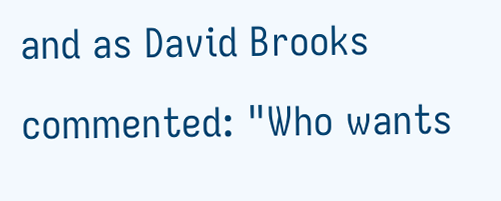and as David Brooks commented: "Who wants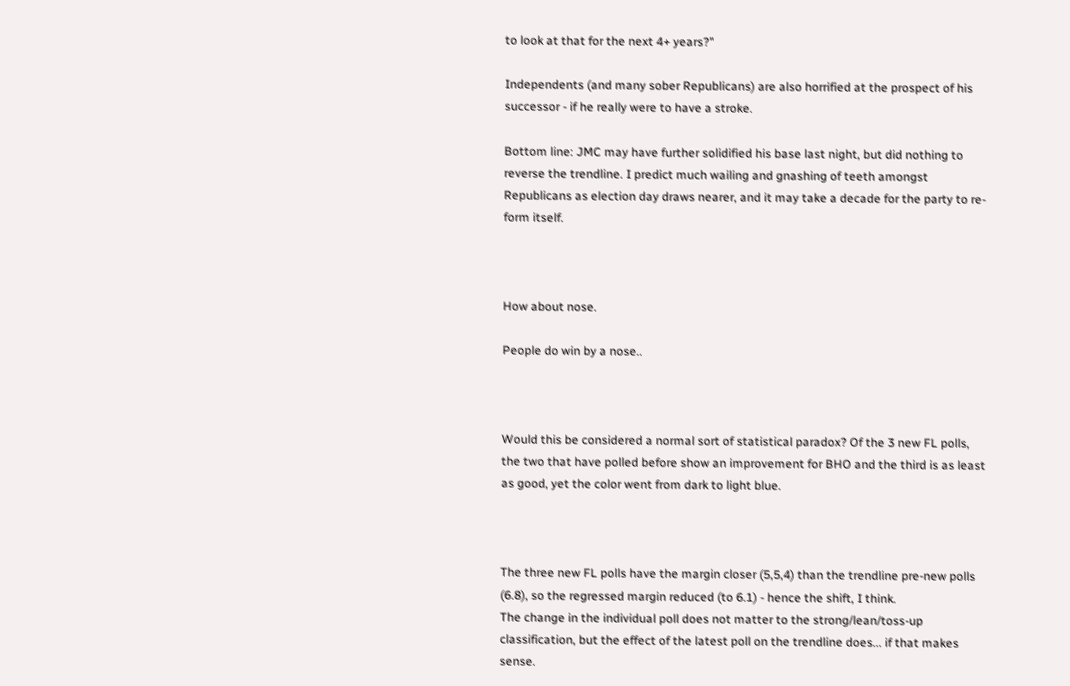to look at that for the next 4+ years?"

Independents (and many sober Republicans) are also horrified at the prospect of his successor - if he really were to have a stroke.

Bottom line: JMC may have further solidified his base last night, but did nothing to reverse the trendline. I predict much wailing and gnashing of teeth amongst Republicans as election day draws nearer, and it may take a decade for the party to re-form itself.



How about nose.

People do win by a nose..



Would this be considered a normal sort of statistical paradox? Of the 3 new FL polls, the two that have polled before show an improvement for BHO and the third is as least as good, yet the color went from dark to light blue.



The three new FL polls have the margin closer (5,5,4) than the trendline pre-new polls (6.8), so the regressed margin reduced (to 6.1) - hence the shift, I think.
The change in the individual poll does not matter to the strong/lean/toss-up classification, but the effect of the latest poll on the trendline does... if that makes sense.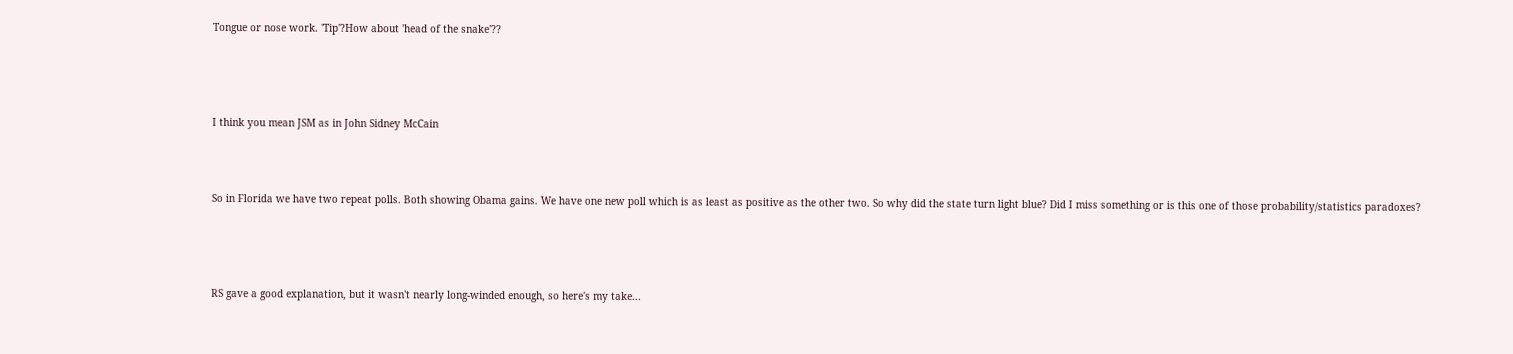Tongue or nose work. 'Tip'?How about 'head of the snake'??




I think you mean JSM as in John Sidney McCain



So in Florida we have two repeat polls. Both showing Obama gains. We have one new poll which is as least as positive as the other two. So why did the state turn light blue? Did I miss something or is this one of those probability/statistics paradoxes?




RS gave a good explanation, but it wasn't nearly long-winded enough, so here's my take...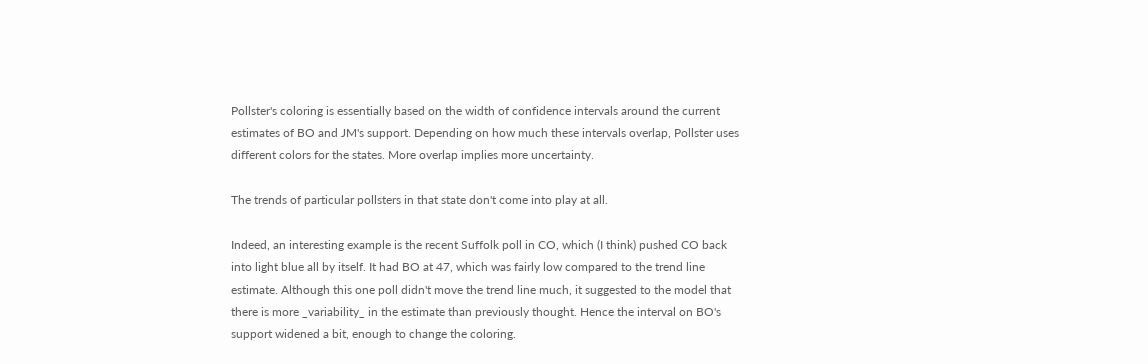Pollster's coloring is essentially based on the width of confidence intervals around the current estimates of BO and JM's support. Depending on how much these intervals overlap, Pollster uses different colors for the states. More overlap implies more uncertainty.

The trends of particular pollsters in that state don't come into play at all.

Indeed, an interesting example is the recent Suffolk poll in CO, which (I think) pushed CO back into light blue all by itself. It had BO at 47, which was fairly low compared to the trend line estimate. Although this one poll didn't move the trend line much, it suggested to the model that there is more _variability_ in the estimate than previously thought. Hence the interval on BO's support widened a bit, enough to change the coloring.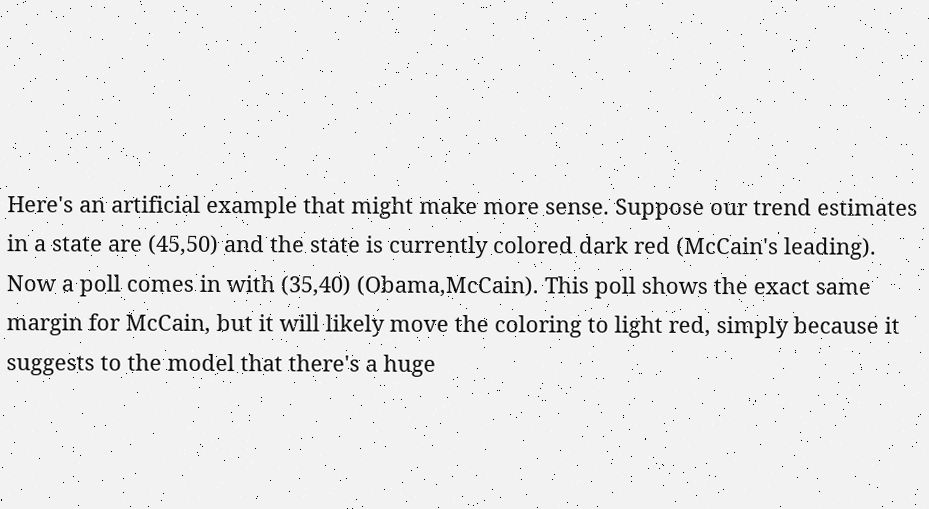Here's an artificial example that might make more sense. Suppose our trend estimates in a state are (45,50) and the state is currently colored dark red (McCain's leading). Now a poll comes in with (35,40) (Obama,McCain). This poll shows the exact same margin for McCain, but it will likely move the coloring to light red, simply because it suggests to the model that there's a huge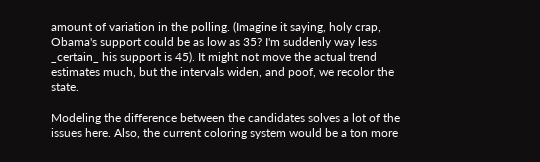amount of variation in the polling. (Imagine it saying, holy crap, Obama's support could be as low as 35? I'm suddenly way less _certain_ his support is 45). It might not move the actual trend estimates much, but the intervals widen, and poof, we recolor the state.

Modeling the difference between the candidates solves a lot of the issues here. Also, the current coloring system would be a ton more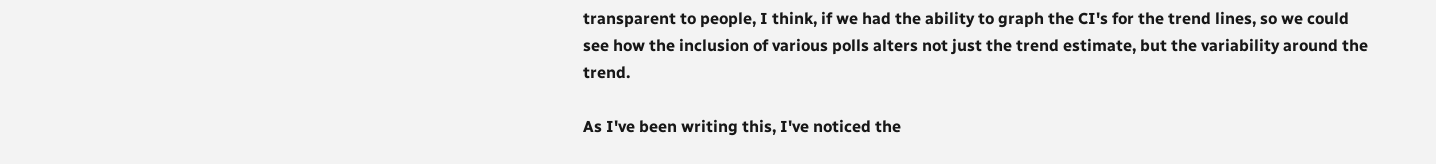transparent to people, I think, if we had the ability to graph the CI's for the trend lines, so we could see how the inclusion of various polls alters not just the trend estimate, but the variability around the trend.

As I've been writing this, I've noticed the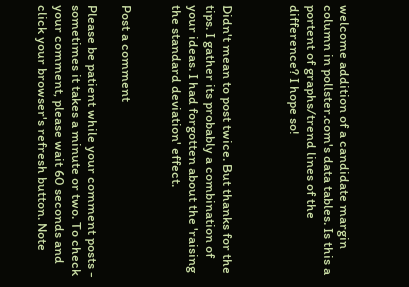welcome addition of a candidate margin column in pollster.com's data tables. Is this a portent of graphs/trend lines of the difference? I hope so!



Didn't mean to post twice. But thanks for the tips. I gather its probably a combination of your ideas. I had forgotten about the 'raising the standard deviation' effect.


Post a comment

Please be patient while your comment posts - sometimes it takes a minute or two. To check your comment, please wait 60 seconds and click your browser's refresh button. Note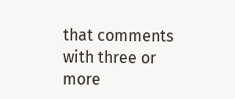that comments with three or more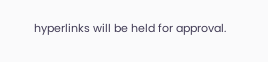hyperlinks will be held for approval.